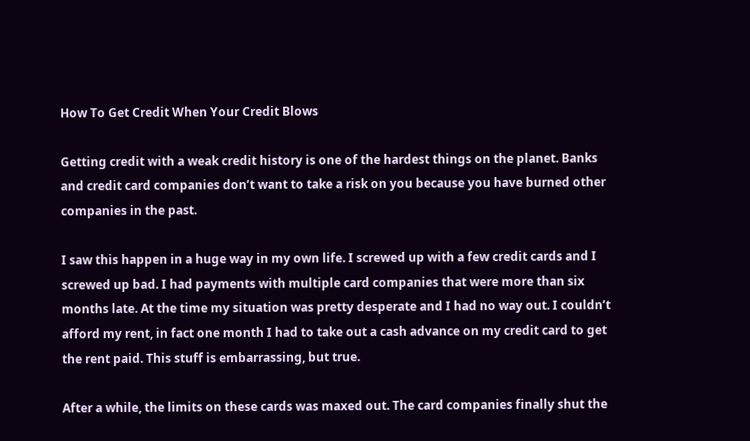How To Get Credit When Your Credit Blows

Getting credit with a weak credit history is one of the hardest things on the planet. Banks and credit card companies don’t want to take a risk on you because you have burned other companies in the past.

I saw this happen in a huge way in my own life. I screwed up with a few credit cards and I screwed up bad. I had payments with multiple card companies that were more than six months late. At the time my situation was pretty desperate and I had no way out. I couldn’t afford my rent, in fact one month I had to take out a cash advance on my credit card to get the rent paid. This stuff is embarrassing, but true.

After a while, the limits on these cards was maxed out. The card companies finally shut the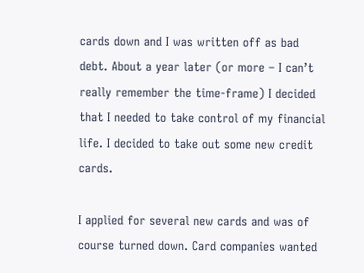cards down and I was written off as bad debt. About a year later (or more – I can’t really remember the time-frame) I decided that I needed to take control of my financial life. I decided to take out some new credit cards.

I applied for several new cards and was of course turned down. Card companies wanted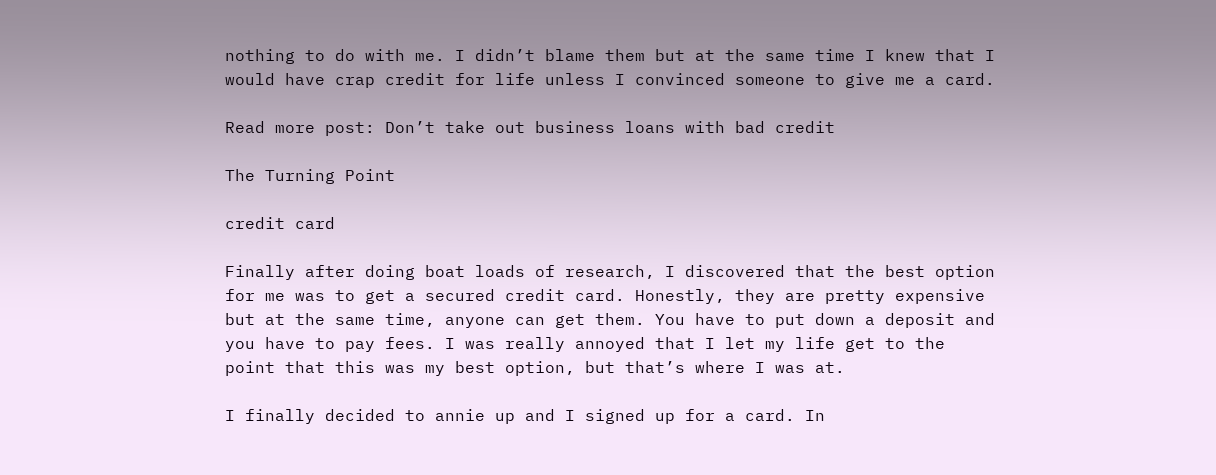nothing to do with me. I didn’t blame them but at the same time I knew that I would have crap credit for life unless I convinced someone to give me a card.

Read more post: Don’t take out business loans with bad credit

The Turning Point

credit card

Finally after doing boat loads of research, I discovered that the best option for me was to get a secured credit card. Honestly, they are pretty expensive but at the same time, anyone can get them. You have to put down a deposit and you have to pay fees. I was really annoyed that I let my life get to the point that this was my best option, but that’s where I was at.

I finally decided to annie up and I signed up for a card. In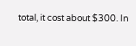total, it cost about $300. In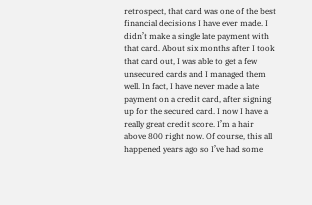retrospect, that card was one of the best financial decisions I have ever made. I didn’t make a single late payment with that card. About six months after I took that card out, I was able to get a few unsecured cards and I managed them well. In fact, I have never made a late payment on a credit card, after signing up for the secured card. I now I have a really great credit score. I’m a hair above 800 right now. Of course, this all happened years ago so I’ve had some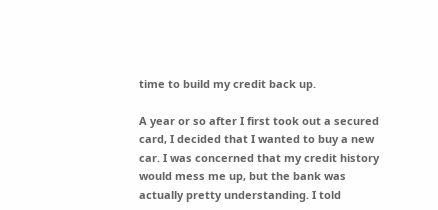time to build my credit back up.

A year or so after I first took out a secured card, I decided that I wanted to buy a new car. I was concerned that my credit history would mess me up, but the bank was actually pretty understanding. I told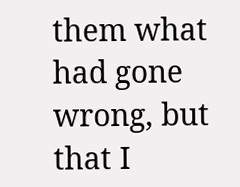them what had gone wrong, but that I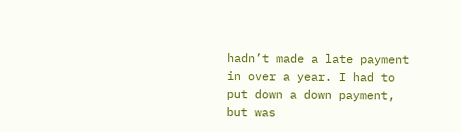hadn’t made a late payment in over a year. I had to put down a down payment, but was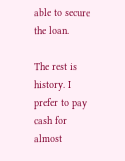able to secure the loan.

The rest is history. I prefer to pay cash for almost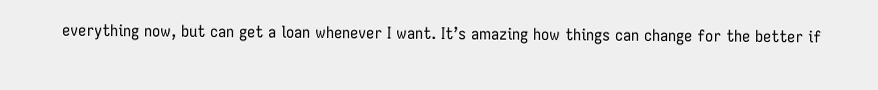everything now, but can get a loan whenever I want. It’s amazing how things can change for the better if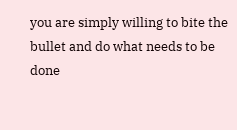you are simply willing to bite the bullet and do what needs to be done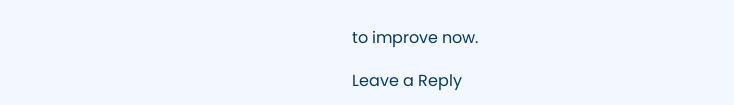to improve now.

Leave a Reply